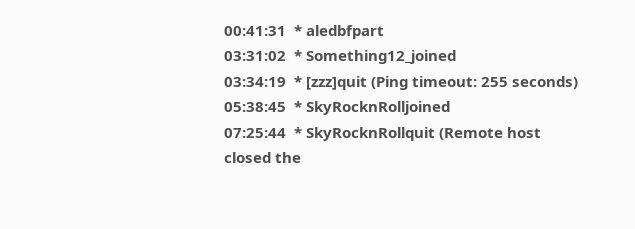00:41:31  * aledbfpart
03:31:02  * Something12_joined
03:34:19  * [zzz]quit (Ping timeout: 255 seconds)
05:38:45  * SkyRocknRolljoined
07:25:44  * SkyRocknRollquit (Remote host closed the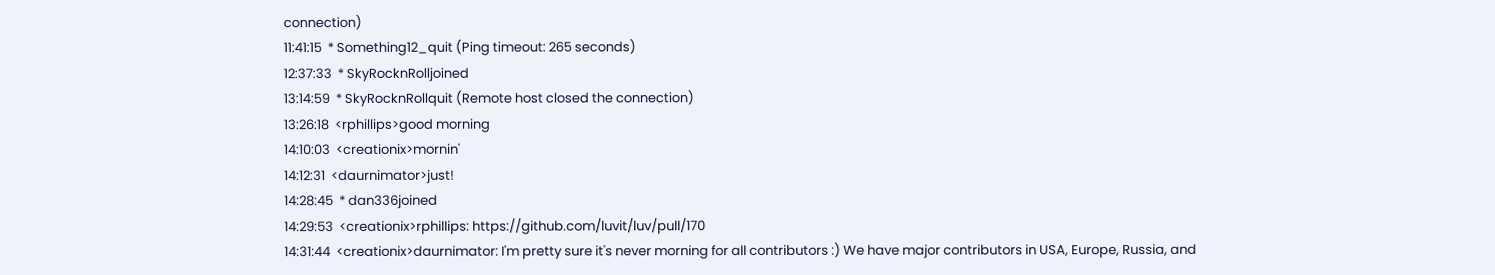connection)
11:41:15  * Something12_quit (Ping timeout: 265 seconds)
12:37:33  * SkyRocknRolljoined
13:14:59  * SkyRocknRollquit (Remote host closed the connection)
13:26:18  <rphillips>good morning
14:10:03  <creationix>mornin'
14:12:31  <daurnimator>just!
14:28:45  * dan336joined
14:29:53  <creationix>rphillips: https://github.com/luvit/luv/pull/170
14:31:44  <creationix>daurnimator: I'm pretty sure it's never morning for all contributors :) We have major contributors in USA, Europe, Russia, and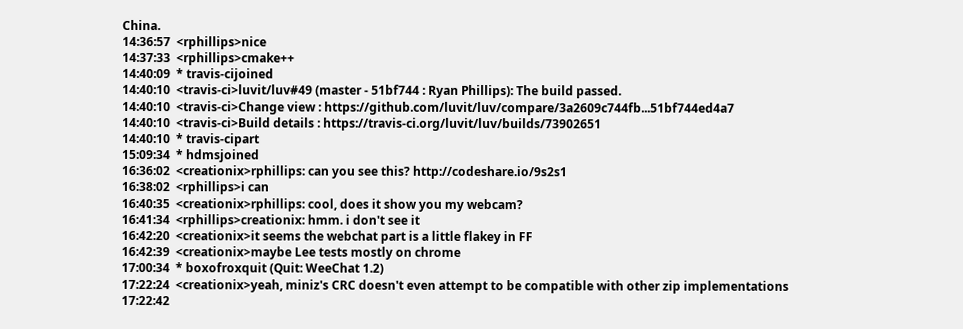China.
14:36:57  <rphillips>nice
14:37:33  <rphillips>cmake++
14:40:09  * travis-cijoined
14:40:10  <travis-ci>luvit/luv#49 (master - 51bf744 : Ryan Phillips): The build passed.
14:40:10  <travis-ci>Change view : https://github.com/luvit/luv/compare/3a2609c744fb...51bf744ed4a7
14:40:10  <travis-ci>Build details : https://travis-ci.org/luvit/luv/builds/73902651
14:40:10  * travis-cipart
15:09:34  * hdmsjoined
16:36:02  <creationix>rphillips: can you see this? http://codeshare.io/9s2s1
16:38:02  <rphillips>i can
16:40:35  <creationix>rphillips: cool, does it show you my webcam?
16:41:34  <rphillips>creationix: hmm. i don't see it
16:42:20  <creationix>it seems the webchat part is a little flakey in FF
16:42:39  <creationix>maybe Lee tests mostly on chrome
17:00:34  * boxofroxquit (Quit: WeeChat 1.2)
17:22:24  <creationix>yeah, miniz's CRC doesn't even attempt to be compatible with other zip implementations
17:22:42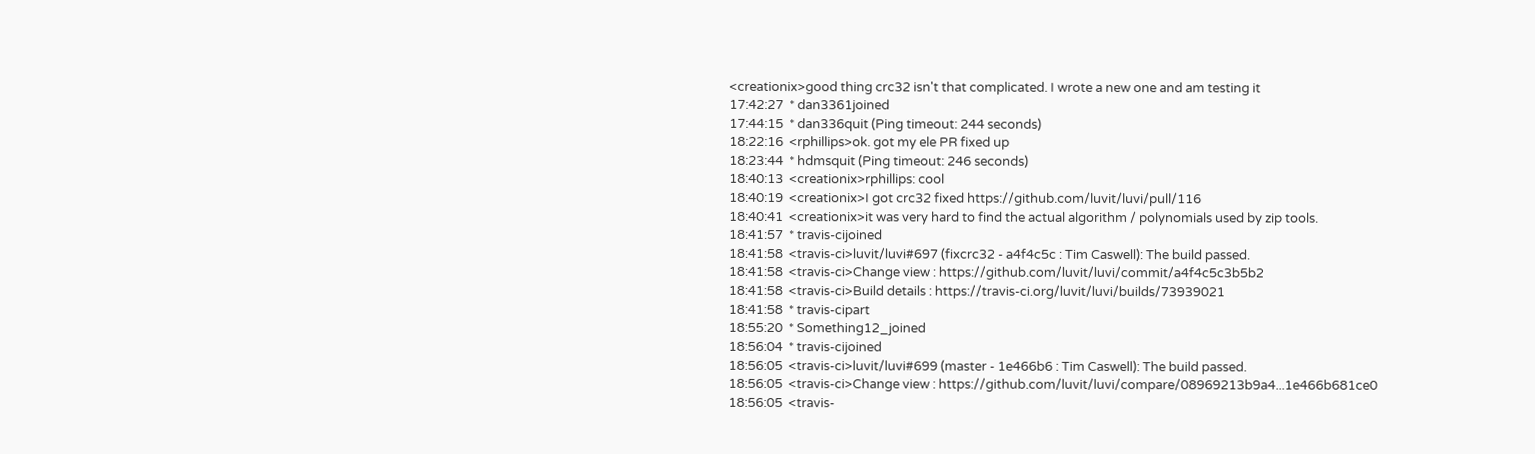<creationix>good thing crc32 isn't that complicated. I wrote a new one and am testing it
17:42:27  * dan3361joined
17:44:15  * dan336quit (Ping timeout: 244 seconds)
18:22:16  <rphillips>ok. got my ele PR fixed up
18:23:44  * hdmsquit (Ping timeout: 246 seconds)
18:40:13  <creationix>rphillips: cool
18:40:19  <creationix>I got crc32 fixed https://github.com/luvit/luvi/pull/116
18:40:41  <creationix>it was very hard to find the actual algorithm / polynomials used by zip tools.
18:41:57  * travis-cijoined
18:41:58  <travis-ci>luvit/luvi#697 (fixcrc32 - a4f4c5c : Tim Caswell): The build passed.
18:41:58  <travis-ci>Change view : https://github.com/luvit/luvi/commit/a4f4c5c3b5b2
18:41:58  <travis-ci>Build details : https://travis-ci.org/luvit/luvi/builds/73939021
18:41:58  * travis-cipart
18:55:20  * Something12_joined
18:56:04  * travis-cijoined
18:56:05  <travis-ci>luvit/luvi#699 (master - 1e466b6 : Tim Caswell): The build passed.
18:56:05  <travis-ci>Change view : https://github.com/luvit/luvi/compare/08969213b9a4...1e466b681ce0
18:56:05  <travis-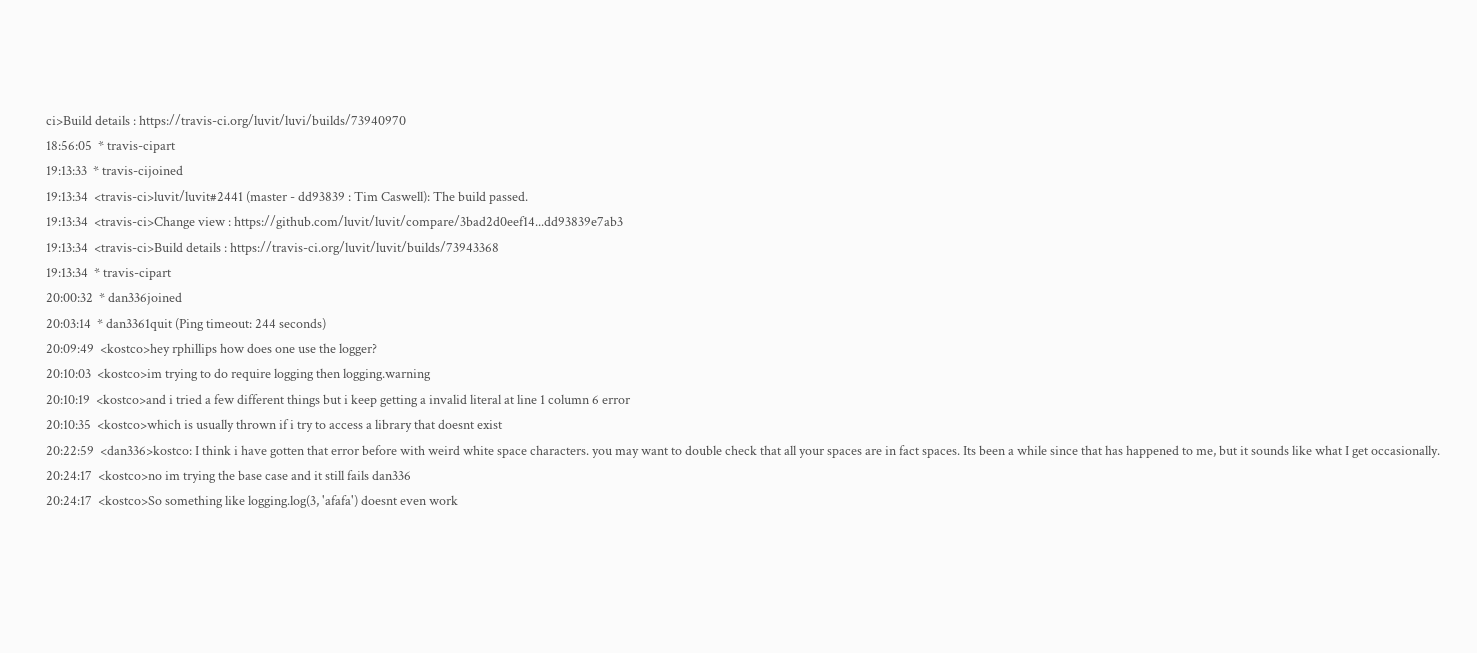ci>Build details : https://travis-ci.org/luvit/luvi/builds/73940970
18:56:05  * travis-cipart
19:13:33  * travis-cijoined
19:13:34  <travis-ci>luvit/luvit#2441 (master - dd93839 : Tim Caswell): The build passed.
19:13:34  <travis-ci>Change view : https://github.com/luvit/luvit/compare/3bad2d0eef14...dd93839e7ab3
19:13:34  <travis-ci>Build details : https://travis-ci.org/luvit/luvit/builds/73943368
19:13:34  * travis-cipart
20:00:32  * dan336joined
20:03:14  * dan3361quit (Ping timeout: 244 seconds)
20:09:49  <kostco>hey rphillips how does one use the logger?
20:10:03  <kostco>im trying to do require logging then logging.warning
20:10:19  <kostco>and i tried a few different things but i keep getting a invalid literal at line 1 column 6 error
20:10:35  <kostco>which is usually thrown if i try to access a library that doesnt exist
20:22:59  <dan336>kostco: I think i have gotten that error before with weird white space characters. you may want to double check that all your spaces are in fact spaces. Its been a while since that has happened to me, but it sounds like what I get occasionally.
20:24:17  <kostco>no im trying the base case and it still fails dan336
20:24:17  <kostco>So something like logging.log(3, 'afafa') doesnt even work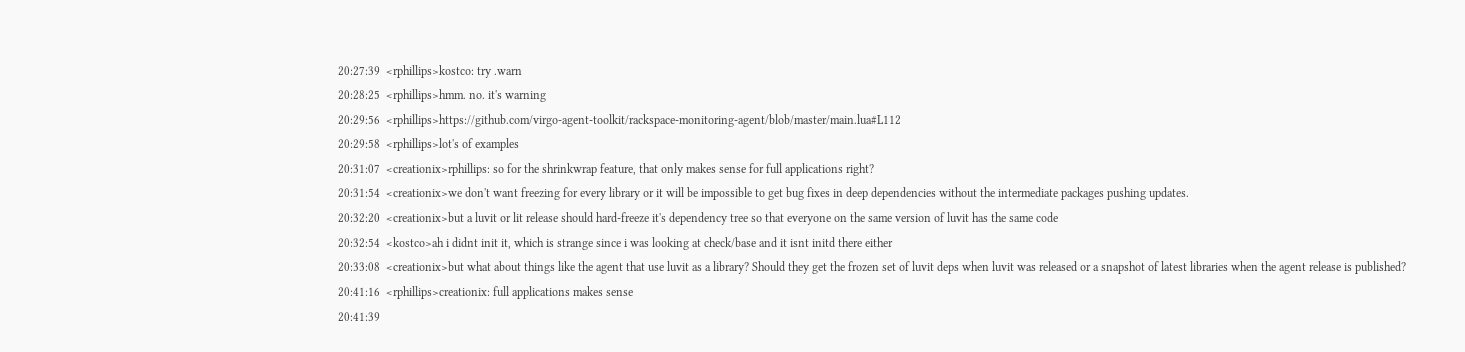20:27:39  <rphillips>kostco: try .warn
20:28:25  <rphillips>hmm. no. it's warning
20:29:56  <rphillips>https://github.com/virgo-agent-toolkit/rackspace-monitoring-agent/blob/master/main.lua#L112
20:29:58  <rphillips>lot's of examples
20:31:07  <creationix>rphillips: so for the shrinkwrap feature, that only makes sense for full applications right?
20:31:54  <creationix>we don't want freezing for every library or it will be impossible to get bug fixes in deep dependencies without the intermediate packages pushing updates.
20:32:20  <creationix>but a luvit or lit release should hard-freeze it's dependency tree so that everyone on the same version of luvit has the same code
20:32:54  <kostco>ah i didnt init it, which is strange since i was looking at check/base and it isnt initd there either
20:33:08  <creationix>but what about things like the agent that use luvit as a library? Should they get the frozen set of luvit deps when luvit was released or a snapshot of latest libraries when the agent release is published?
20:41:16  <rphillips>creationix: full applications makes sense
20:41:39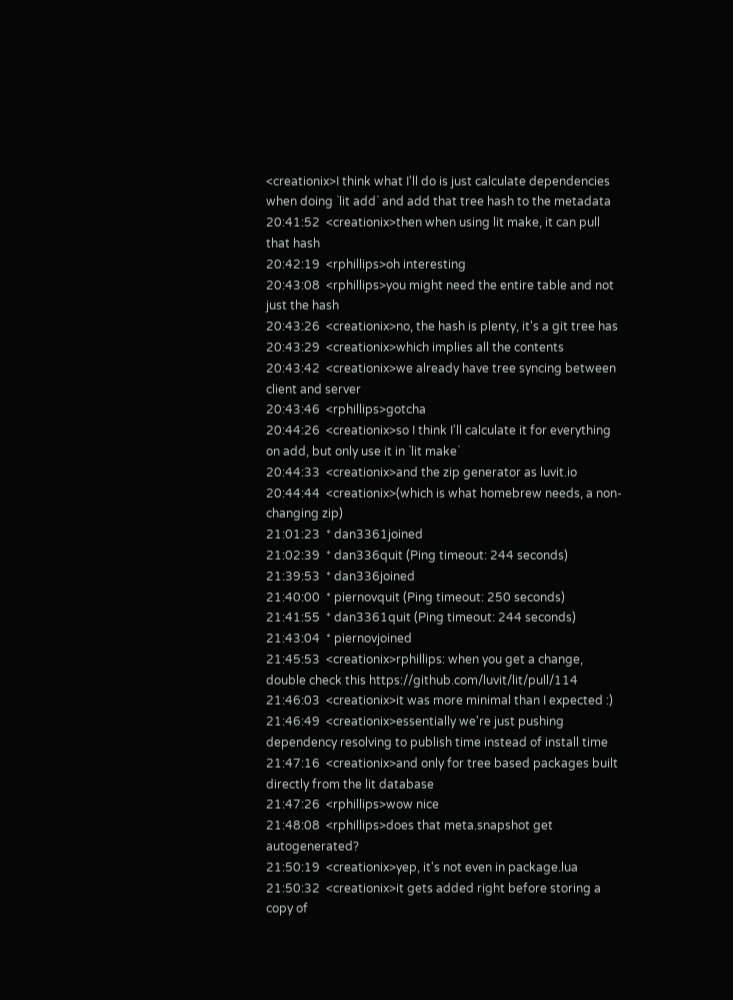<creationix>I think what I'll do is just calculate dependencies when doing `lit add` and add that tree hash to the metadata
20:41:52  <creationix>then when using lit make, it can pull that hash
20:42:19  <rphillips>oh interesting
20:43:08  <rphillips>you might need the entire table and not just the hash
20:43:26  <creationix>no, the hash is plenty, it's a git tree has
20:43:29  <creationix>which implies all the contents
20:43:42  <creationix>we already have tree syncing between client and server
20:43:46  <rphillips>gotcha
20:44:26  <creationix>so I think I'll calculate it for everything on add, but only use it in `lit make`
20:44:33  <creationix>and the zip generator as luvit.io
20:44:44  <creationix>(which is what homebrew needs, a non-changing zip)
21:01:23  * dan3361joined
21:02:39  * dan336quit (Ping timeout: 244 seconds)
21:39:53  * dan336joined
21:40:00  * piernovquit (Ping timeout: 250 seconds)
21:41:55  * dan3361quit (Ping timeout: 244 seconds)
21:43:04  * piernovjoined
21:45:53  <creationix>rphillips: when you get a change, double check this https://github.com/luvit/lit/pull/114
21:46:03  <creationix>it was more minimal than I expected :)
21:46:49  <creationix>essentially we're just pushing dependency resolving to publish time instead of install time
21:47:16  <creationix>and only for tree based packages built directly from the lit database
21:47:26  <rphillips>wow nice
21:48:08  <rphillips>does that meta.snapshot get autogenerated?
21:50:19  <creationix>yep, it's not even in package.lua
21:50:32  <creationix>it gets added right before storing a copy of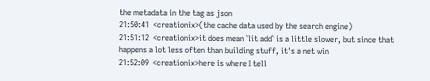the metadata in the tag as json
21:50:41  <creationix>(the cache data used by the search engine)
21:51:12  <creationix>it does mean `lit add` is a little slower, but since that happens a lot less often than building stuff, it's a net win
21:52:09  <creationix>here is where I tell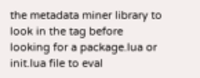the metadata miner library to look in the tag before looking for a package.lua or init.lua file to eval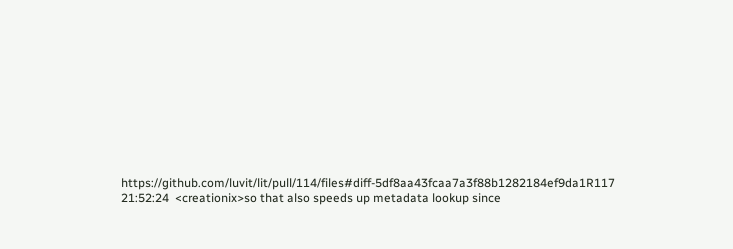https://github.com/luvit/lit/pull/114/files#diff-5df8aa43fcaa7a3f88b1282184ef9da1R117
21:52:24  <creationix>so that also speeds up metadata lookup since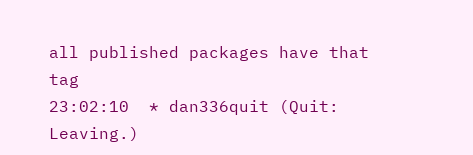all published packages have that tag
23:02:10  * dan336quit (Quit: Leaving.)